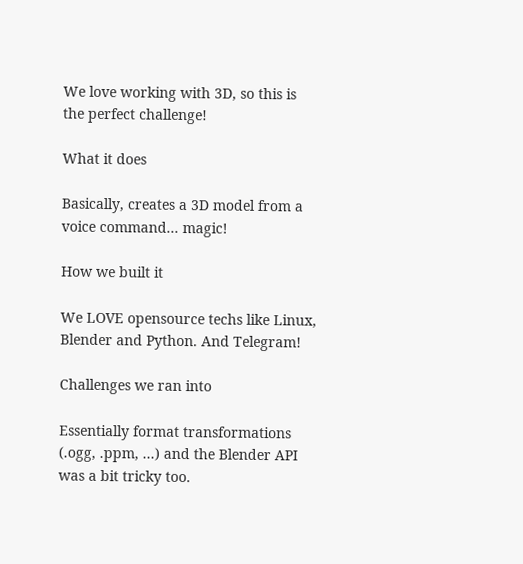We love working with 3D, so this is the perfect challenge!

What it does

Basically, creates a 3D model from a voice command... magic!

How we built it

We LOVE opensource techs like Linux, Blender and Python. And Telegram!

Challenges we ran into

Essentially format transformations (.ogg, .ppm, ...) and the Blender API was a bit tricky too.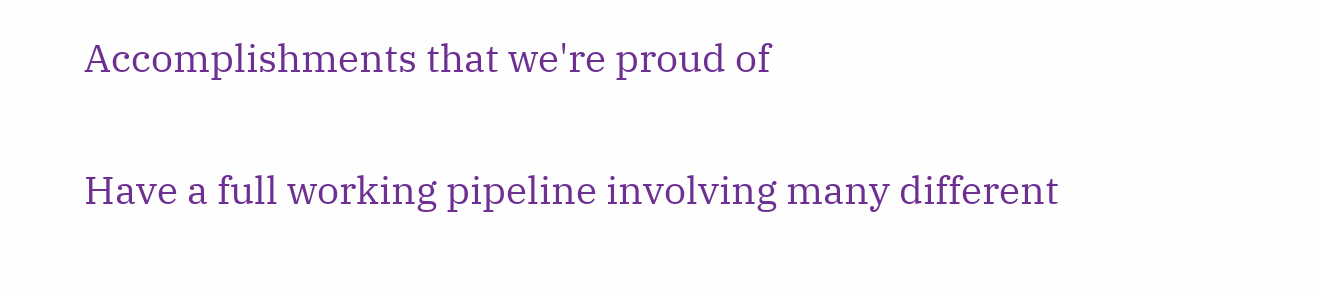Accomplishments that we're proud of

Have a full working pipeline involving many different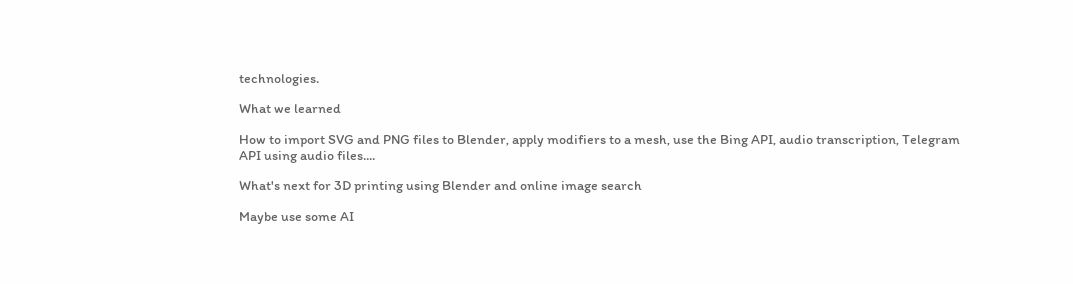technologies.

What we learned

How to import SVG and PNG files to Blender, apply modifiers to a mesh, use the Bing API, audio transcription, Telegram API using audio files....

What's next for 3D printing using Blender and online image search

Maybe use some AI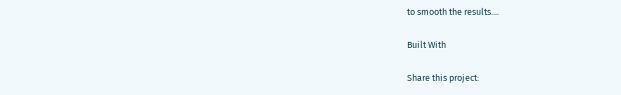to smooth the results....

Built With

Share this project: